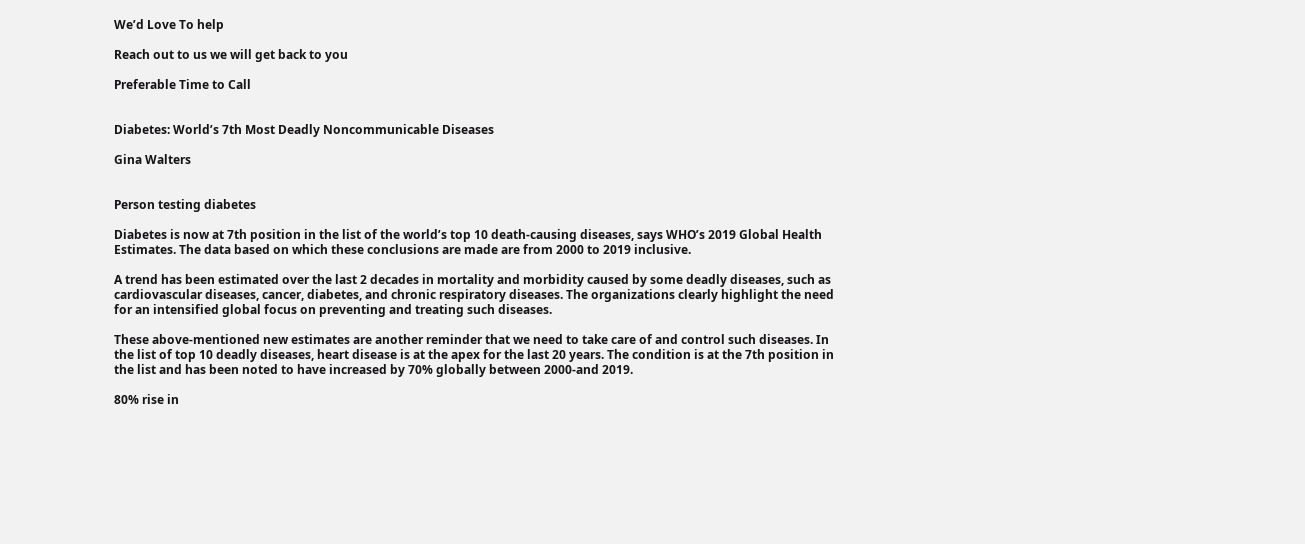We’d Love To help

Reach out to us we will get back to you

Preferable Time to Call


Diabetes: World’s 7th Most Deadly Noncommunicable Diseases

Gina Walters


Person testing diabetes

Diabetes is now at 7th position in the list of the world’s top 10 death-causing diseases, says WHO’s 2019 Global Health Estimates. The data based on which these conclusions are made are from 2000 to 2019 inclusive.

A trend has been estimated over the last 2 decades in mortality and morbidity caused by some deadly diseases, such as cardiovascular diseases, cancer, diabetes, and chronic respiratory diseases. The organizations clearly highlight the need for an intensified global focus on preventing and treating such diseases.

These above-mentioned new estimates are another reminder that we need to take care of and control such diseases. In the list of top 10 deadly diseases, heart disease is at the apex for the last 20 years. The condition is at the 7th position in the list and has been noted to have increased by 70% globally between 2000-and 2019.

80% rise in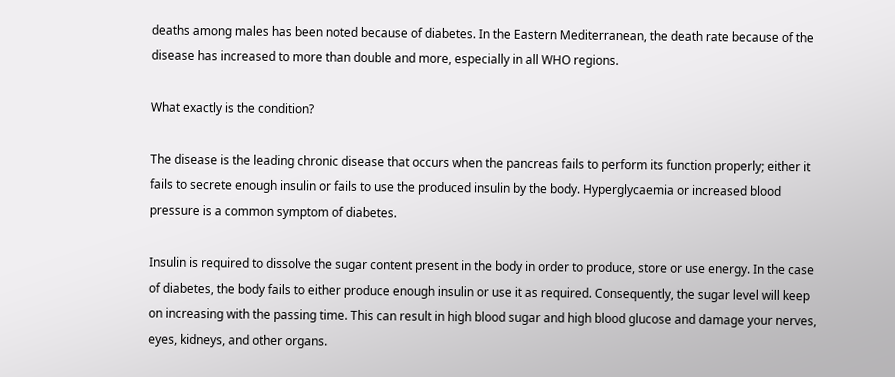deaths among males has been noted because of diabetes. In the Eastern Mediterranean, the death rate because of the disease has increased to more than double and more, especially in all WHO regions.

What exactly is the condition?

The disease is the leading chronic disease that occurs when the pancreas fails to perform its function properly; either it fails to secrete enough insulin or fails to use the produced insulin by the body. Hyperglycaemia or increased blood pressure is a common symptom of diabetes.

Insulin is required to dissolve the sugar content present in the body in order to produce, store or use energy. In the case of diabetes, the body fails to either produce enough insulin or use it as required. Consequently, the sugar level will keep on increasing with the passing time. This can result in high blood sugar and high blood glucose and damage your nerves, eyes, kidneys, and other organs.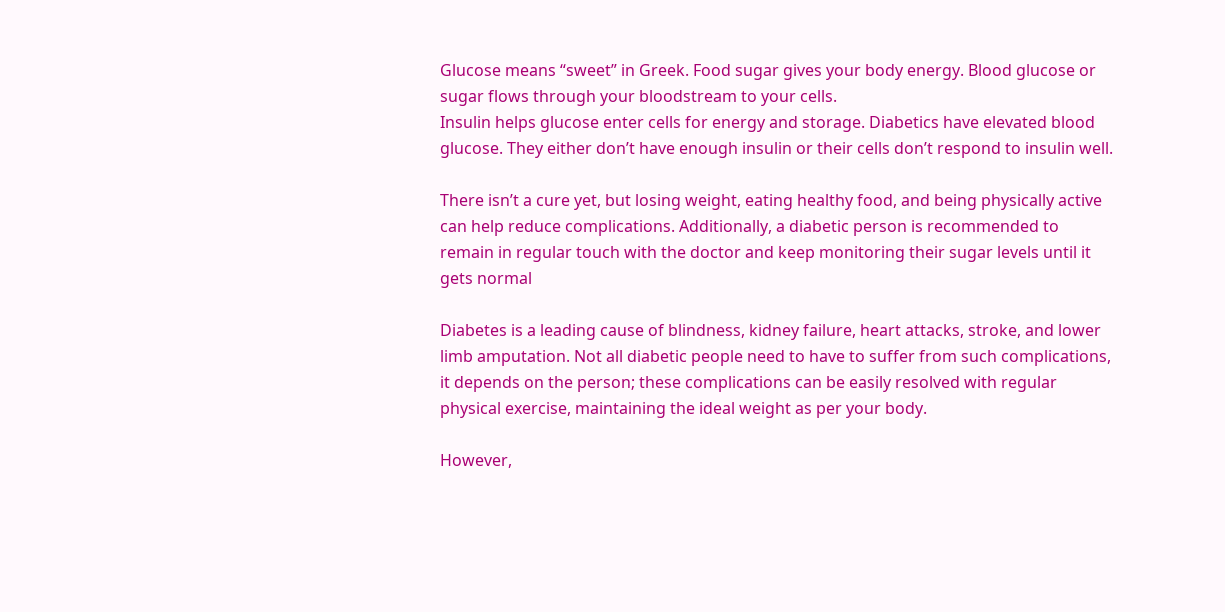Glucose means “sweet” in Greek. Food sugar gives your body energy. Blood glucose or sugar flows through your bloodstream to your cells.
Insulin helps glucose enter cells for energy and storage. Diabetics have elevated blood glucose. They either don’t have enough insulin or their cells don’t respond to insulin well.

There isn’t a cure yet, but losing weight, eating healthy food, and being physically active can help reduce complications. Additionally, a diabetic person is recommended to remain in regular touch with the doctor and keep monitoring their sugar levels until it gets normal

Diabetes is a leading cause of blindness, kidney failure, heart attacks, stroke, and lower limb amputation. Not all diabetic people need to have to suffer from such complications, it depends on the person; these complications can be easily resolved with regular physical exercise, maintaining the ideal weight as per your body.

However,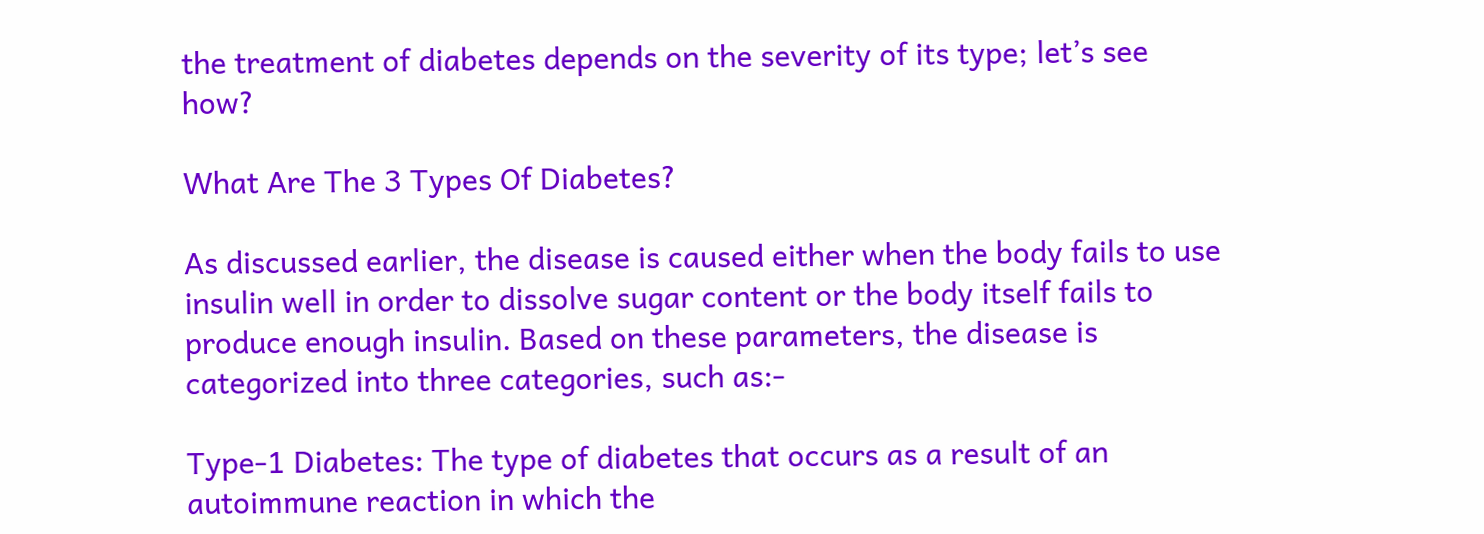the treatment of diabetes depends on the severity of its type; let’s see how?

What Are The 3 Types Of Diabetes?

As discussed earlier, the disease is caused either when the body fails to use insulin well in order to dissolve sugar content or the body itself fails to produce enough insulin. Based on these parameters, the disease is categorized into three categories, such as:-

Type-1 Diabetes: The type of diabetes that occurs as a result of an autoimmune reaction in which the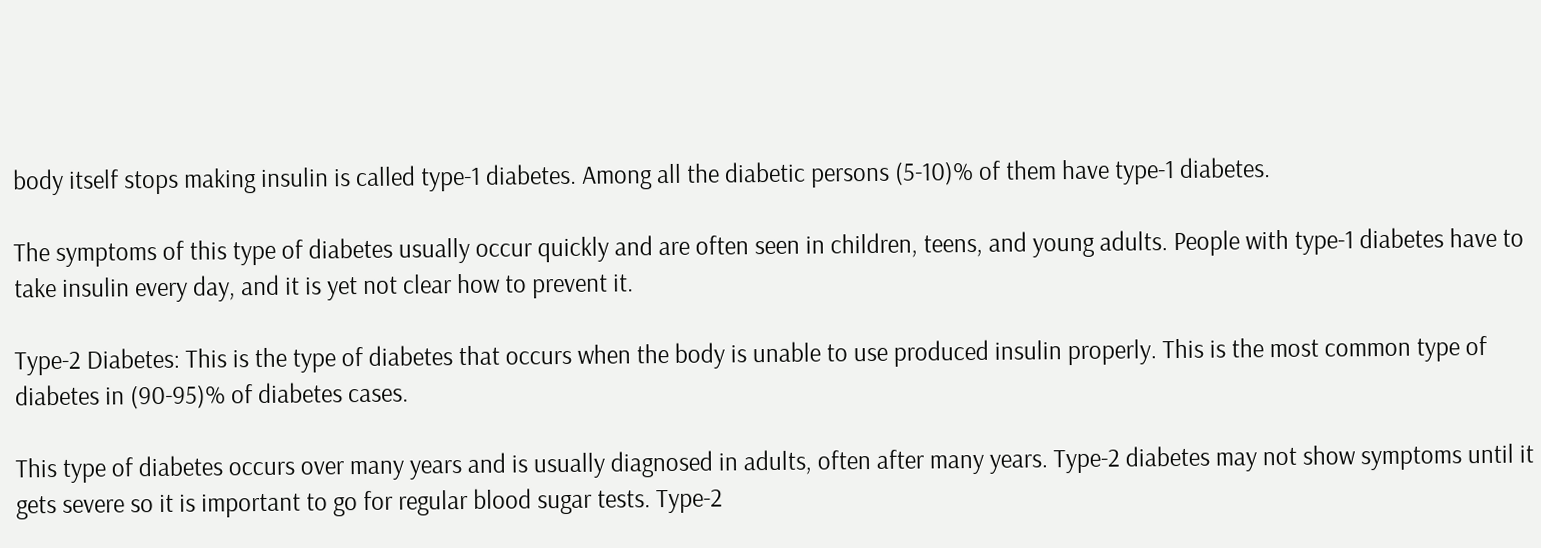body itself stops making insulin is called type-1 diabetes. Among all the diabetic persons (5-10)% of them have type-1 diabetes.

The symptoms of this type of diabetes usually occur quickly and are often seen in children, teens, and young adults. People with type-1 diabetes have to take insulin every day, and it is yet not clear how to prevent it.

Type-2 Diabetes: This is the type of diabetes that occurs when the body is unable to use produced insulin properly. This is the most common type of diabetes in (90-95)% of diabetes cases.

This type of diabetes occurs over many years and is usually diagnosed in adults, often after many years. Type-2 diabetes may not show symptoms until it gets severe so it is important to go for regular blood sugar tests. Type-2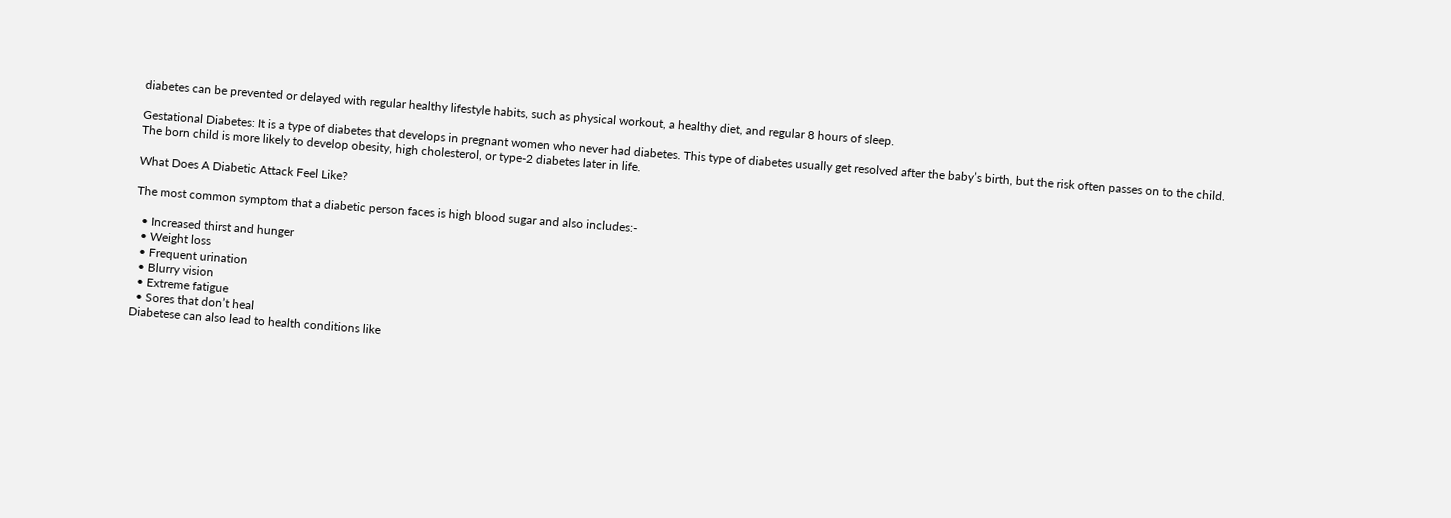diabetes can be prevented or delayed with regular healthy lifestyle habits, such as physical workout, a healthy diet, and regular 8 hours of sleep.

Gestational Diabetes: It is a type of diabetes that develops in pregnant women who never had diabetes. This type of diabetes usually get resolved after the baby’s birth, but the risk often passes on to the child. The born child is more likely to develop obesity, high cholesterol, or type-2 diabetes later in life.

What Does A Diabetic Attack Feel Like?

The most common symptom that a diabetic person faces is high blood sugar and also includes:-

  • Increased thirst and hunger
  • Weight loss
  • Frequent urination
  • Blurry vision
  • Extreme fatigue
  • Sores that don’t heal
Diabetese can also lead to health conditions like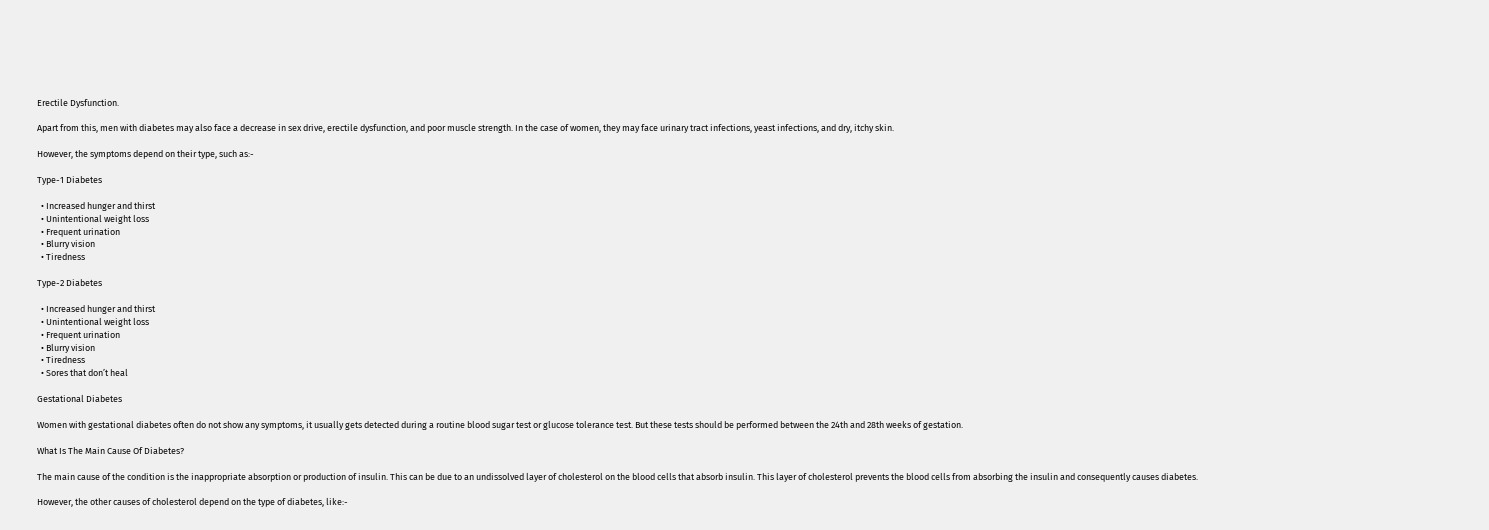Erectile Dysfunction.

Apart from this, men with diabetes may also face a decrease in sex drive, erectile dysfunction, and poor muscle strength. In the case of women, they may face urinary tract infections, yeast infections, and dry, itchy skin.

However, the symptoms depend on their type, such as:-

Type-1 Diabetes

  • Increased hunger and thirst
  • Unintentional weight loss
  • Frequent urination
  • Blurry vision
  • Tiredness

Type-2 Diabetes

  • Increased hunger and thirst
  • Unintentional weight loss
  • Frequent urination
  • Blurry vision
  • Tiredness
  • Sores that don’t heal

Gestational Diabetes

Women with gestational diabetes often do not show any symptoms, it usually gets detected during a routine blood sugar test or glucose tolerance test. But these tests should be performed between the 24th and 28th weeks of gestation.

What Is The Main Cause Of Diabetes?

The main cause of the condition is the inappropriate absorption or production of insulin. This can be due to an undissolved layer of cholesterol on the blood cells that absorb insulin. This layer of cholesterol prevents the blood cells from absorbing the insulin and consequently causes diabetes.

However, the other causes of cholesterol depend on the type of diabetes, like:-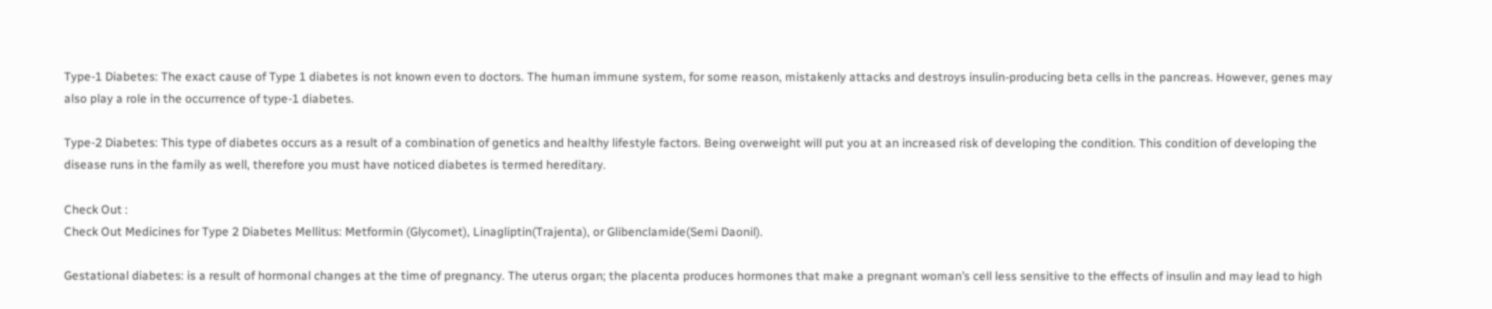Type-1 Diabetes: The exact cause of Type 1 diabetes is not known even to doctors. The human immune system, for some reason, mistakenly attacks and destroys insulin-producing beta cells in the pancreas. However, genes may also play a role in the occurrence of type-1 diabetes.

Type-2 Diabetes: This type of diabetes occurs as a result of a combination of genetics and healthy lifestyle factors. Being overweight will put you at an increased risk of developing the condition. This condition of developing the disease runs in the family as well, therefore you must have noticed diabetes is termed hereditary.

Check Out :
Check Out Medicines for Type 2 Diabetes Mellitus: Metformin (Glycomet), Linagliptin(Trajenta), or Glibenclamide(Semi Daonil).

Gestational diabetes: is a result of hormonal changes at the time of pregnancy. The uterus organ; the placenta produces hormones that make a pregnant woman’s cell less sensitive to the effects of insulin and may lead to high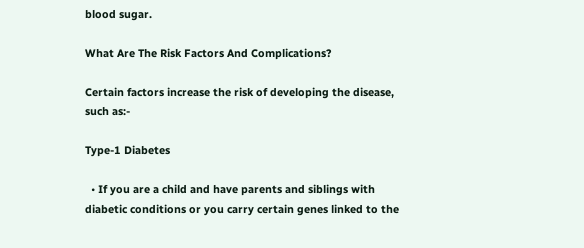blood sugar.

What Are The Risk Factors And Complications?

Certain factors increase the risk of developing the disease, such as:-

Type-1 Diabetes

  • If you are a child and have parents and siblings with diabetic conditions or you carry certain genes linked to the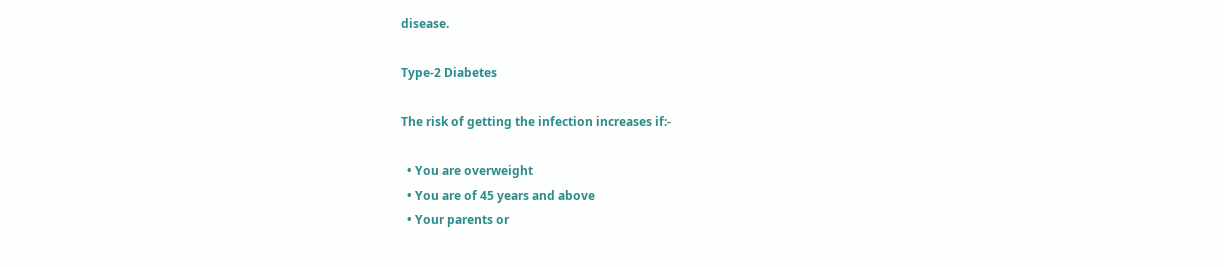disease.

Type-2 Diabetes

The risk of getting the infection increases if:-

  • You are overweight
  • You are of 45 years and above
  • Your parents or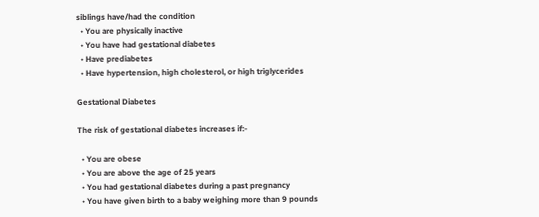siblings have/had the condition
  • You are physically inactive
  • You have had gestational diabetes
  • Have prediabetes
  • Have hypertension, high cholesterol, or high triglycerides

Gestational Diabetes

The risk of gestational diabetes increases if:-

  • You are obese
  • You are above the age of 25 years
  • You had gestational diabetes during a past pregnancy
  • You have given birth to a baby weighing more than 9 pounds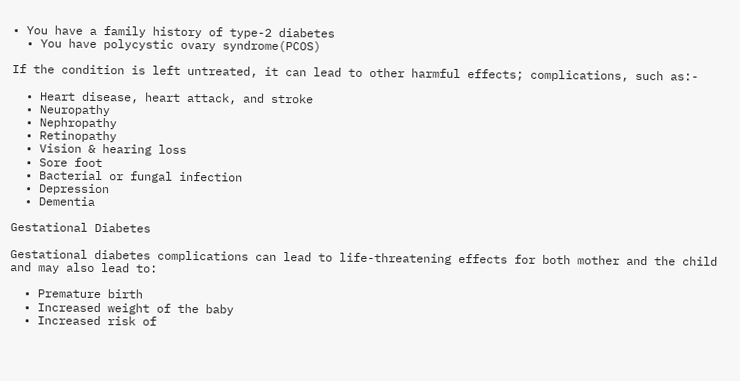• You have a family history of type-2 diabetes
  • You have polycystic ovary syndrome(PCOS)

If the condition is left untreated, it can lead to other harmful effects; complications, such as:-

  • Heart disease, heart attack, and stroke
  • Neuropathy
  • Nephropathy
  • Retinopathy
  • Vision & hearing loss
  • Sore foot
  • Bacterial or fungal infection
  • Depression
  • Dementia

Gestational Diabetes

Gestational diabetes complications can lead to life-threatening effects for both mother and the child and may also lead to:

  • Premature birth
  • Increased weight of the baby
  • Increased risk of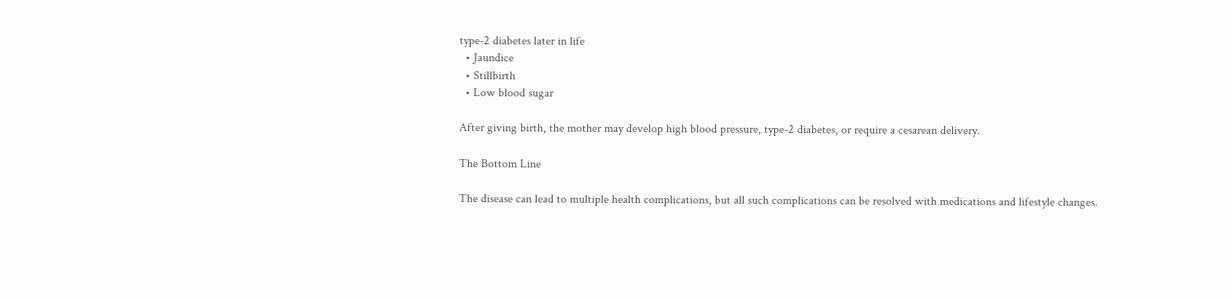type-2 diabetes later in life
  • Jaundice
  • Stillbirth
  • Low blood sugar

After giving birth, the mother may develop high blood pressure, type-2 diabetes, or require a cesarean delivery.

The Bottom Line

The disease can lead to multiple health complications, but all such complications can be resolved with medications and lifestyle changes.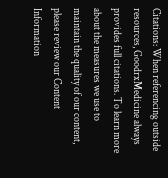Citations: When referencing outside resources, GoodrxMedicine always provides full citations. To learn more about the measures we use to maintain the quality of our content, please review our Content Information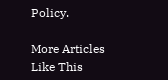Policy.

More Articles Like This